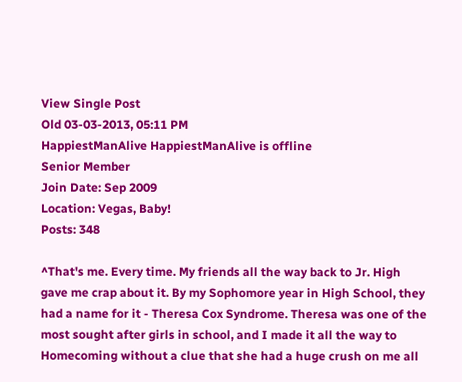View Single Post
Old 03-03-2013, 05:11 PM
HappiestManAlive HappiestManAlive is offline
Senior Member
Join Date: Sep 2009
Location: Vegas, Baby!
Posts: 348

^That's me. Every time. My friends all the way back to Jr. High gave me crap about it. By my Sophomore year in High School, they had a name for it - Theresa Cox Syndrome. Theresa was one of the most sought after girls in school, and I made it all the way to Homecoming without a clue that she had a huge crush on me all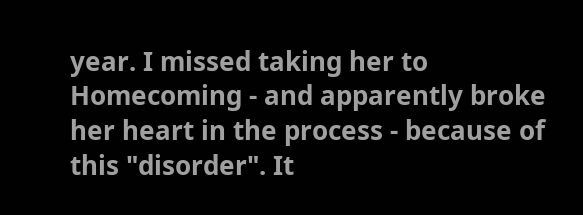year. I missed taking her to Homecoming - and apparently broke her heart in the process - because of this "disorder". It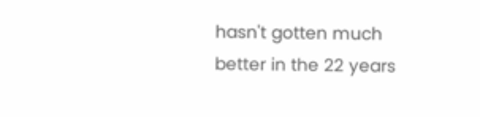hasn't gotten much better in the 22 years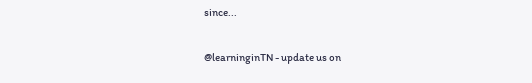since...

@learninginTN - update us on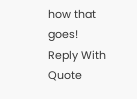how that goes!
Reply With Quote